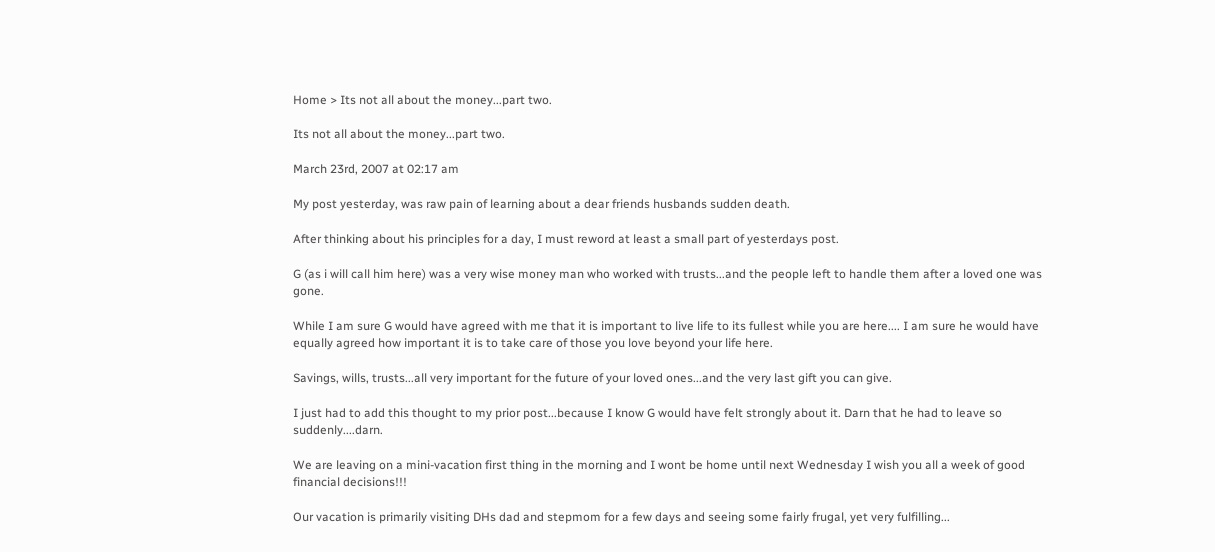Home > Its not all about the money...part two.

Its not all about the money...part two.

March 23rd, 2007 at 02:17 am

My post yesterday, was raw pain of learning about a dear friends husbands sudden death.

After thinking about his principles for a day, I must reword at least a small part of yesterdays post.

G (as i will call him here) was a very wise money man who worked with trusts...and the people left to handle them after a loved one was gone.

While I am sure G would have agreed with me that it is important to live life to its fullest while you are here.... I am sure he would have equally agreed how important it is to take care of those you love beyond your life here.

Savings, wills, trusts...all very important for the future of your loved ones...and the very last gift you can give.

I just had to add this thought to my prior post...because I know G would have felt strongly about it. Darn that he had to leave so suddenly....darn.

We are leaving on a mini-vacation first thing in the morning and I wont be home until next Wednesday I wish you all a week of good financial decisions!!!

Our vacation is primarily visiting DHs dad and stepmom for a few days and seeing some fairly frugal, yet very fulfilling...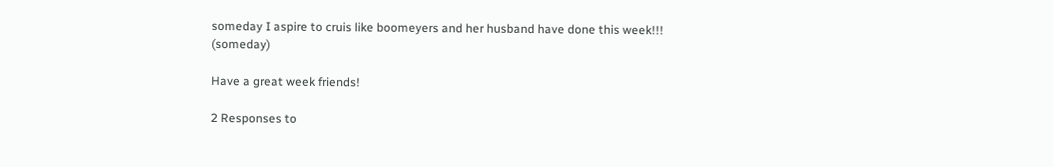someday I aspire to cruis like boomeyers and her husband have done this week!!! (someday)

Have a great week friends!

2 Responses to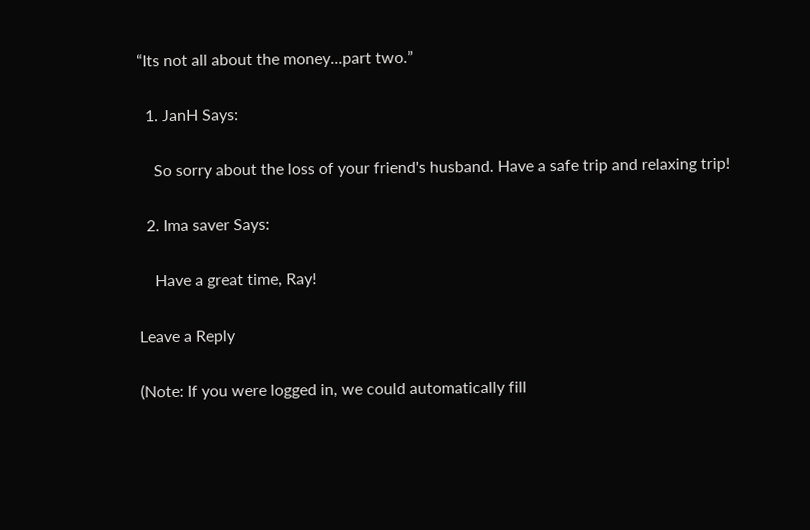“Its not all about the money...part two.”

  1. JanH Says:

    So sorry about the loss of your friend's husband. Have a safe trip and relaxing trip!

  2. Ima saver Says:

    Have a great time, Ray!

Leave a Reply

(Note: If you were logged in, we could automatically fill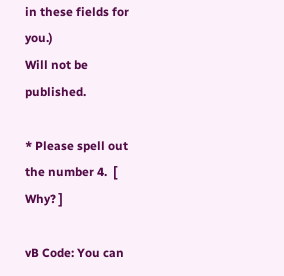in these fields for you.)
Will not be published.

* Please spell out the number 4.  [ Why? ]

vB Code: You can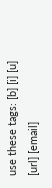use these tags: [b] [i] [u] [url] [email]